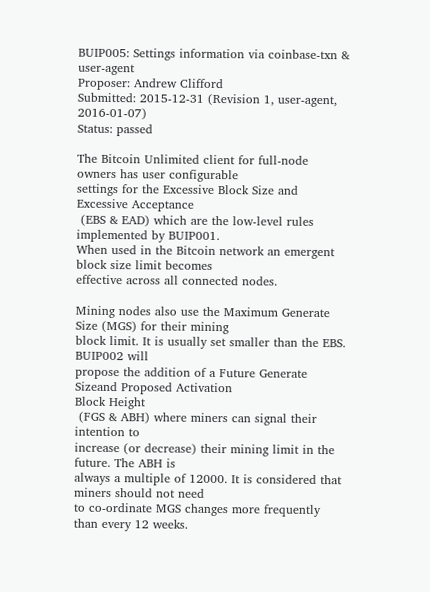BUIP005: Settings information via coinbase-txn & user-agent
Proposer: Andrew Clifford
Submitted: 2015-12-31 (Revision 1, user-agent, 2016-01-07)
Status: passed

The Bitcoin Unlimited client for full-node owners has user configurable
settings for the Excessive Block Size and Excessive Acceptance
 (EBS & EAD) which are the low-level rules implemented by BUIP001.
When used in the Bitcoin network an emergent block size limit becomes
effective across all connected nodes.

Mining nodes also use the Maximum Generate Size (MGS) for their mining
block limit. It is usually set smaller than the EBS. BUIP002 will
propose the addition of a Future Generate Sizeand Proposed Activation
Block Height
 (FGS & ABH) where miners can signal their intention to
increase (or decrease) their mining limit in the future. The ABH is
always a multiple of 12000. It is considered that miners should not need
to co-ordinate MGS changes more frequently than every 12 weeks.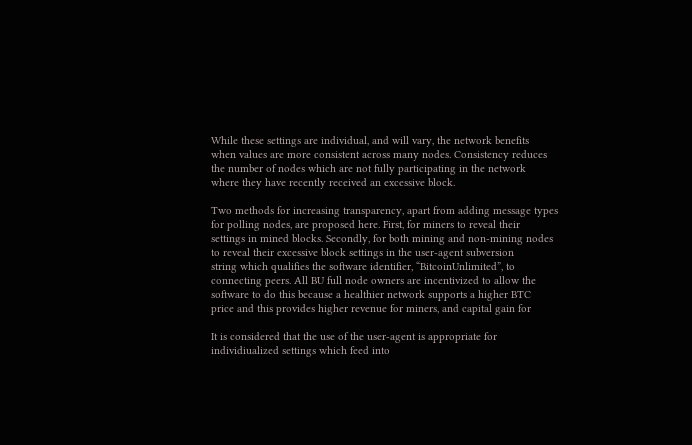While these settings are individual, and will vary, the network benefits
when values are more consistent across many nodes. Consistency reduces
the number of nodes which are not fully participating in the network
where they have recently received an excessive block.

Two methods for increasing transparency, apart from adding message types
for polling nodes, are proposed here. First, for miners to reveal their
settings in mined blocks. Secondly, for both mining and non-mining nodes
to reveal their excessive block settings in the user-agent subversion
string which qualifies the software identifier, “BitcoinUnlimited”, to
connecting peers. All BU full node owners are incentivized to allow the
software to do this because a healthier network supports a higher BTC
price and this provides higher revenue for miners, and capital gain for

It is considered that the use of the user-agent is appropriate for
individiualized settings which feed into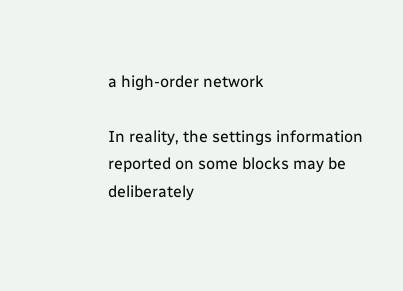a high-order network

In reality, the settings information reported on some blocks may be
deliberately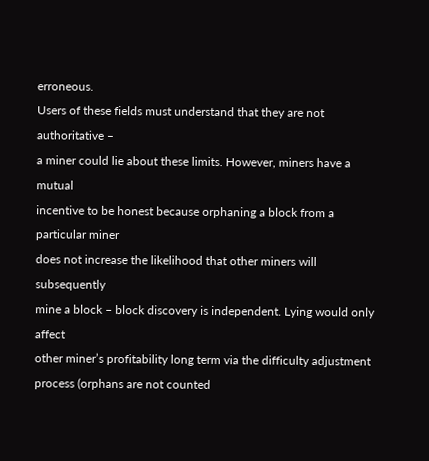erroneous.
Users of these fields must understand that they are not authoritative –
a miner could lie about these limits. However, miners have a mutual
incentive to be honest because orphaning a block from a particular miner
does not increase the likelihood that other miners will subsequently
mine a block – block discovery is independent. Lying would only affect
other miner’s profitability long term via the difficulty adjustment
process (orphans are not counted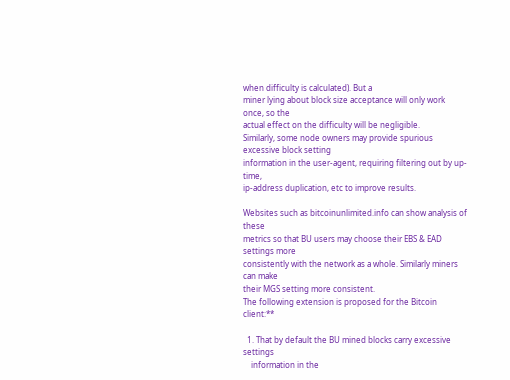when difficulty is calculated). But a
miner lying about block size acceptance will only work once, so the
actual effect on the difficulty will be negligible.
Similarly, some node owners may provide spurious excessive block setting
information in the user-agent, requiring filtering out by up-time,
ip-address duplication, etc to improve results.

Websites such as bitcoinunlimited.info can show analysis of these
metrics so that BU users may choose their EBS & EAD settings more
consistently with the network as a whole. Similarly miners can make
their MGS setting more consistent.
The following extension is proposed for the Bitcoin client:**

  1. That by default the BU mined blocks carry excessive settings
    information in the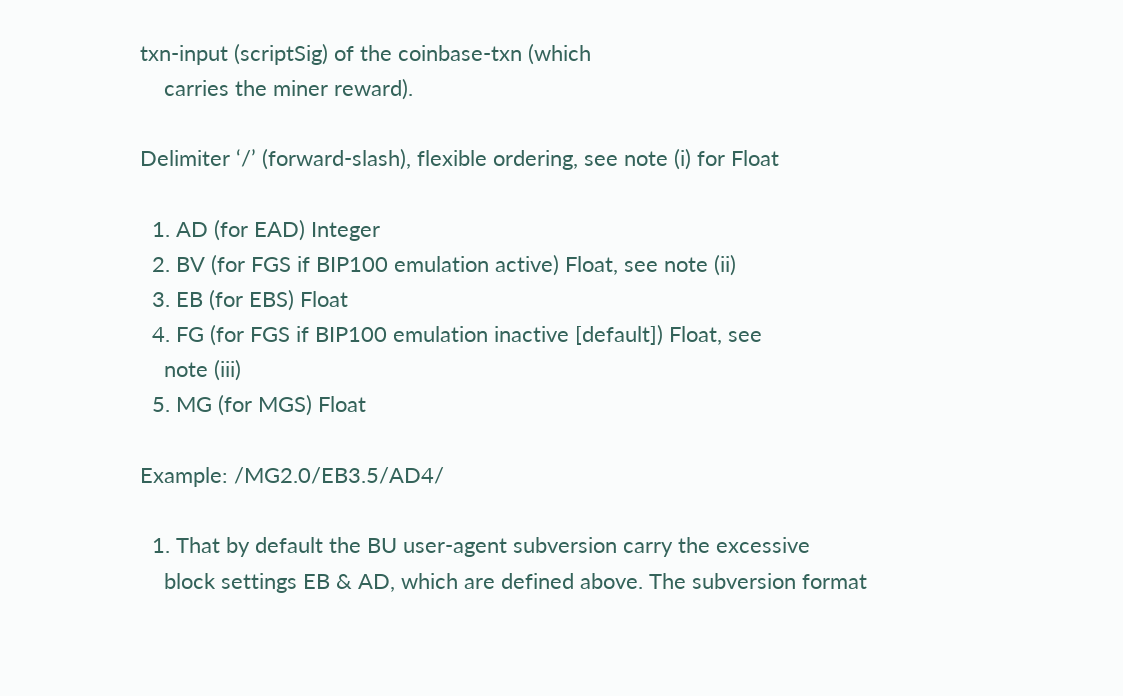txn-input (scriptSig) of the coinbase-txn (which
    carries the miner reward).

Delimiter ‘/’ (forward-slash), flexible ordering, see note (i) for Float

  1. AD (for EAD) Integer
  2. BV (for FGS if BIP100 emulation active) Float, see note (ii)
  3. EB (for EBS) Float
  4. FG (for FGS if BIP100 emulation inactive [default]) Float, see
    note (iii)
  5. MG (for MGS) Float

Example: /MG2.0/EB3.5/AD4/

  1. That by default the BU user-agent subversion carry the excessive
    block settings EB & AD, which are defined above. The subversion format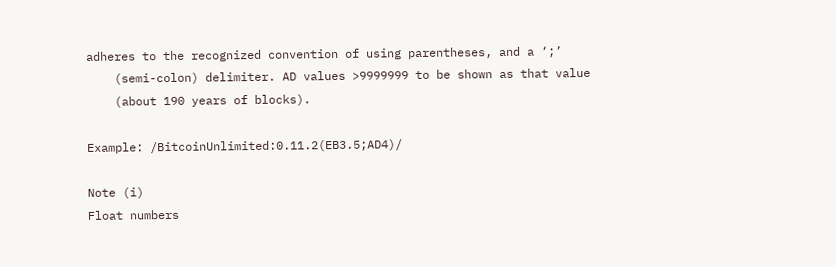adheres to the recognized convention of using parentheses, and a ‘;’
    (semi-colon) delimiter. AD values >9999999 to be shown as that value
    (about 190 years of blocks).

Example: /BitcoinUnlimited:0.11.2(EB3.5;AD4)/

Note (i)
Float numbers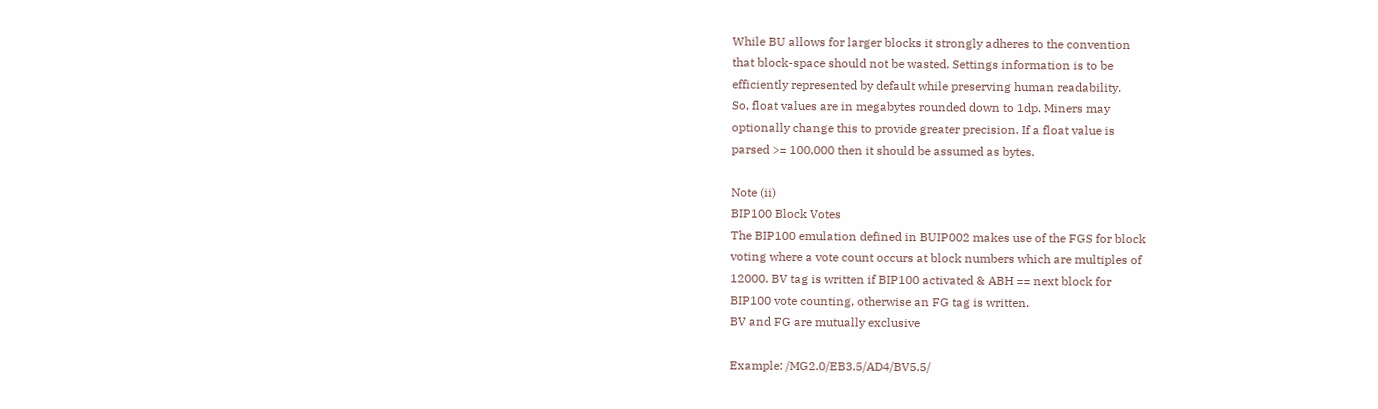While BU allows for larger blocks it strongly adheres to the convention
that block-space should not be wasted. Settings information is to be
efficiently represented by default while preserving human readability.
So, float values are in megabytes rounded down to 1dp. Miners may
optionally change this to provide greater precision. If a float value is
parsed >= 100,000 then it should be assumed as bytes.

Note (ii)
BIP100 Block Votes
The BIP100 emulation defined in BUIP002 makes use of the FGS for block
voting where a vote count occurs at block numbers which are multiples of
12000. BV tag is written if BIP100 activated & ABH == next block for
BIP100 vote counting, otherwise an FG tag is written.
BV and FG are mutually exclusive

Example: /MG2.0/EB3.5/AD4/BV5.5/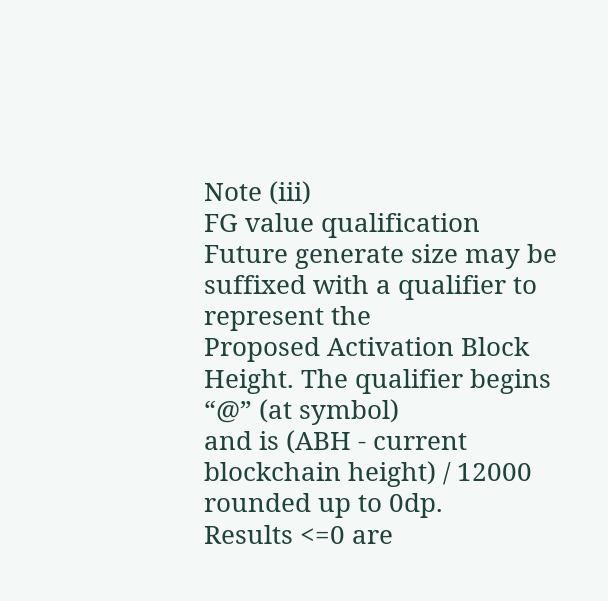Note (iii)
FG value qualification
Future generate size may be suffixed with a qualifier to represent the
Proposed Activation Block Height. The qualifier begins “@” (at symbol)
and is (ABH - current blockchain height) / 12000 rounded up to 0dp.
Results <=0 are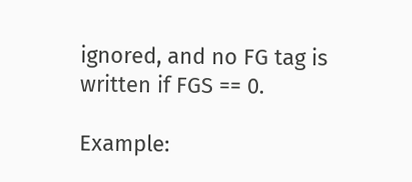ignored, and no FG tag is written if FGS == 0.

Example: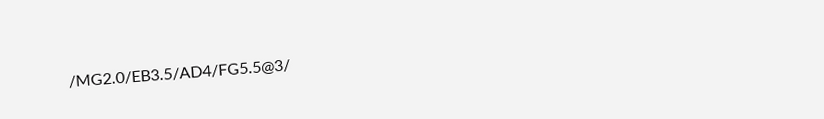/MG2.0/EB3.5/AD4/FG5.5@3/